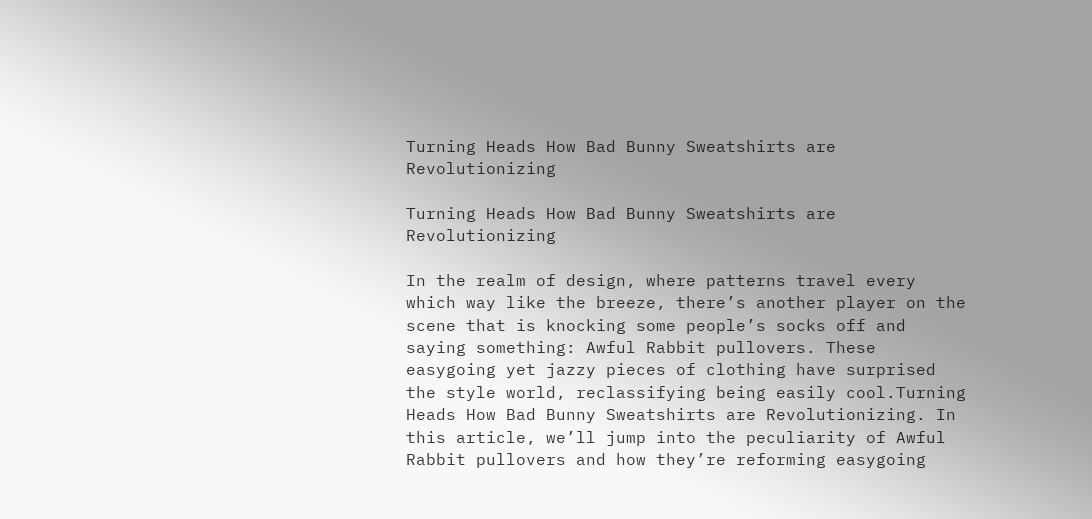Turning Heads How Bad Bunny Sweatshirts are Revolutionizing

Turning Heads How Bad Bunny Sweatshirts are Revolutionizing

In the realm of design, where patterns travel every which way like the breeze, there’s another player on the scene that is knocking some people’s socks off and saying something: Awful Rabbit pullovers. These easygoing yet jazzy pieces of clothing have surprised the style world, reclassifying being easily cool.Turning Heads How Bad Bunny Sweatshirts are Revolutionizing. In this article, we’ll jump into the peculiarity of Awful Rabbit pullovers and how they’re reforming easygoing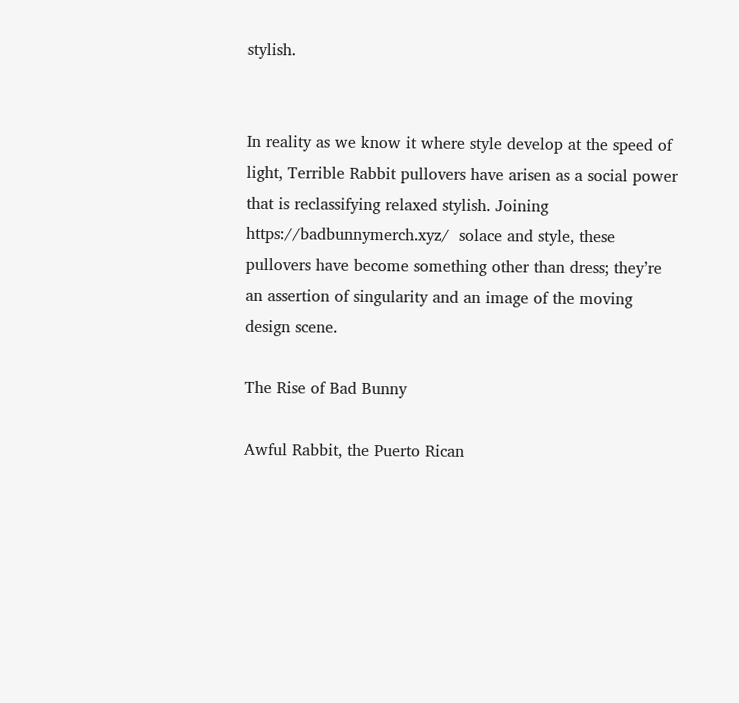stylish.


In reality as we know it where style develop at the speed of light, Terrible Rabbit pullovers have arisen as a social power that is reclassifying relaxed stylish. Joining https://badbunnymerch.xyz/  solace and style, these pullovers have become something other than dress; they’re an assertion of singularity and an image of the moving design scene.

The Rise of Bad Bunny

Awful Rabbit, the Puerto Rican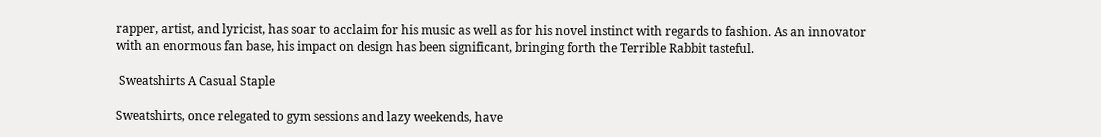rapper, artist, and lyricist, has soar to acclaim for his music as well as for his novel instinct with regards to fashion. As an innovator with an enormous fan base, his impact on design has been significant, bringing forth the Terrible Rabbit tasteful.

 Sweatshirts A Casual Staple

Sweatshirts, once relegated to gym sessions and lazy weekends, have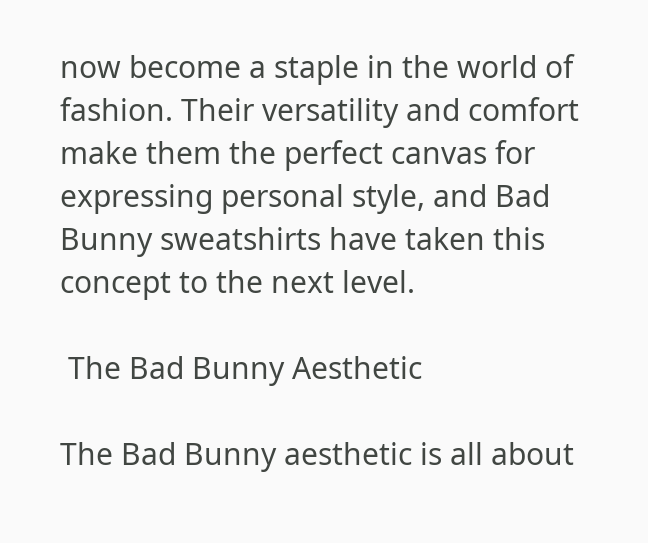now become a staple in the world of fashion. Their versatility and comfort make them the perfect canvas for expressing personal style, and Bad Bunny sweatshirts have taken this concept to the next level.

 The Bad Bunny Aesthetic

The Bad Bunny aesthetic is all about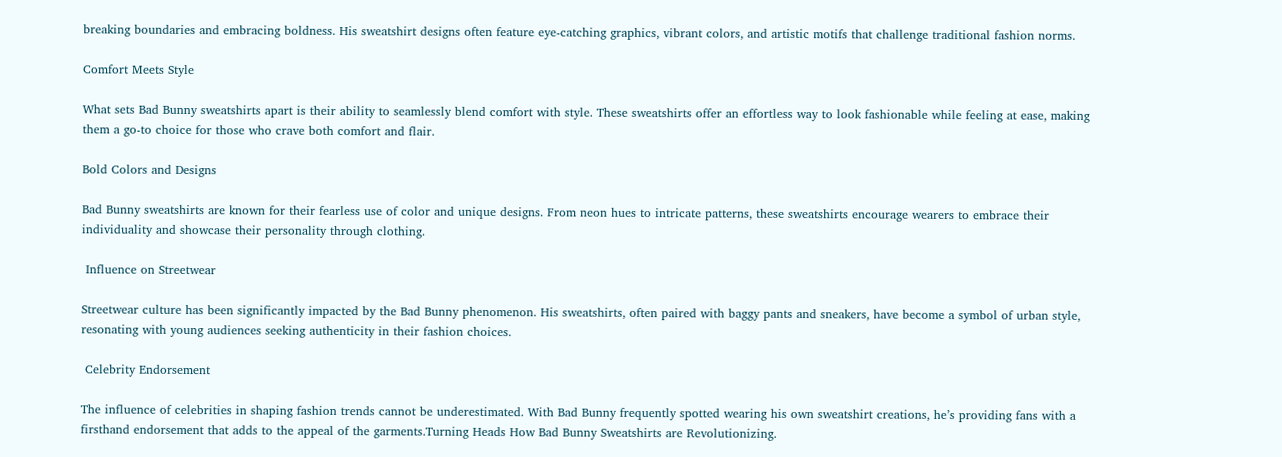breaking boundaries and embracing boldness. His sweatshirt designs often feature eye-catching graphics, vibrant colors, and artistic motifs that challenge traditional fashion norms.

Comfort Meets Style

What sets Bad Bunny sweatshirts apart is their ability to seamlessly blend comfort with style. These sweatshirts offer an effortless way to look fashionable while feeling at ease, making them a go-to choice for those who crave both comfort and flair.

Bold Colors and Designs

Bad Bunny sweatshirts are known for their fearless use of color and unique designs. From neon hues to intricate patterns, these sweatshirts encourage wearers to embrace their individuality and showcase their personality through clothing.

 Influence on Streetwear

Streetwear culture has been significantly impacted by the Bad Bunny phenomenon. His sweatshirts, often paired with baggy pants and sneakers, have become a symbol of urban style, resonating with young audiences seeking authenticity in their fashion choices.

 Celebrity Endorsement

The influence of celebrities in shaping fashion trends cannot be underestimated. With Bad Bunny frequently spotted wearing his own sweatshirt creations, he’s providing fans with a firsthand endorsement that adds to the appeal of the garments.Turning Heads How Bad Bunny Sweatshirts are Revolutionizing.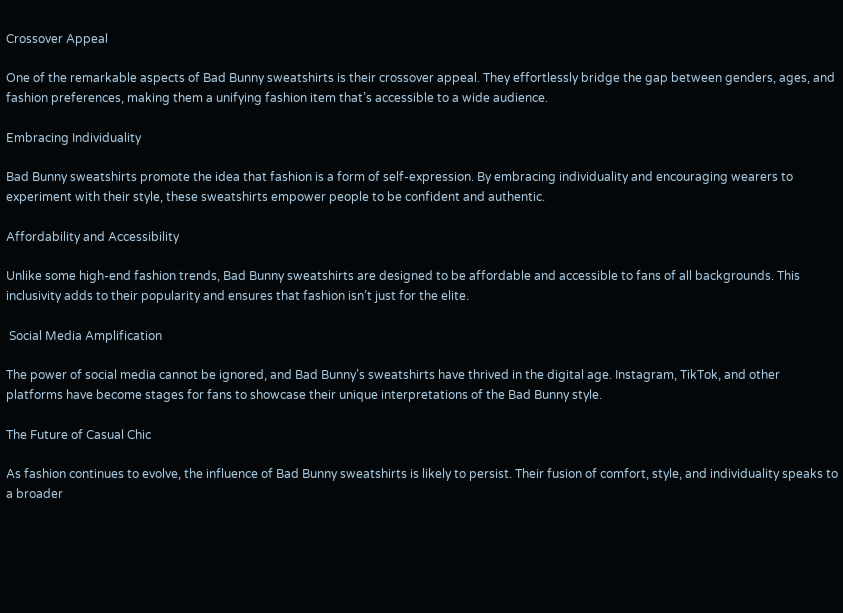Crossover Appeal

One of the remarkable aspects of Bad Bunny sweatshirts is their crossover appeal. They effortlessly bridge the gap between genders, ages, and fashion preferences, making them a unifying fashion item that’s accessible to a wide audience.

Embracing Individuality

Bad Bunny sweatshirts promote the idea that fashion is a form of self-expression. By embracing individuality and encouraging wearers to experiment with their style, these sweatshirts empower people to be confident and authentic.

Affordability and Accessibility

Unlike some high-end fashion trends, Bad Bunny sweatshirts are designed to be affordable and accessible to fans of all backgrounds. This inclusivity adds to their popularity and ensures that fashion isn’t just for the elite.

 Social Media Amplification

The power of social media cannot be ignored, and Bad Bunny’s sweatshirts have thrived in the digital age. Instagram, TikTok, and other platforms have become stages for fans to showcase their unique interpretations of the Bad Bunny style.

The Future of Casual Chic

As fashion continues to evolve, the influence of Bad Bunny sweatshirts is likely to persist. Their fusion of comfort, style, and individuality speaks to a broader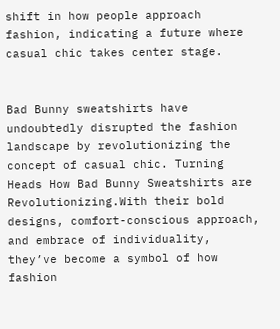shift in how people approach fashion, indicating a future where casual chic takes center stage.


Bad Bunny sweatshirts have undoubtedly disrupted the fashion landscape by revolutionizing the concept of casual chic. Turning Heads How Bad Bunny Sweatshirts are Revolutionizing.With their bold designs, comfort-conscious approach, and embrace of individuality, they’ve become a symbol of how fashion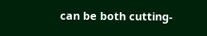can be both cutting-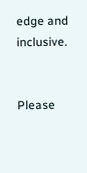edge and inclusive.


Please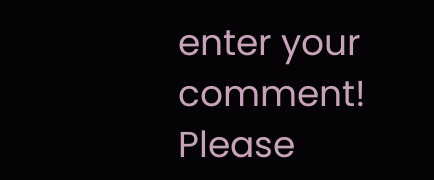enter your comment!
Please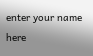enter your name here